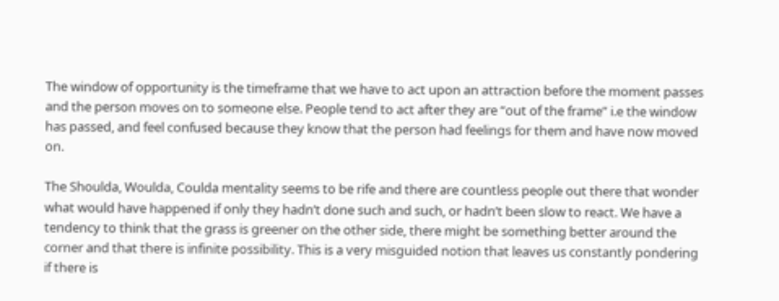The window of opportunity is the timeframe that we have to act upon an attraction before the moment passes and the person moves on to someone else. People tend to act after they are “out of the frame” i.e the window has passed, and feel confused because they know that the person had feelings for them and have now moved on.

The Shoulda, Woulda, Coulda mentality seems to be rife and there are countless people out there that wonder what would have happened if only they hadn’t done such and such, or hadn’t been slow to react. We have a tendency to think that the grass is greener on the other side, there might be something better around the corner and that there is infinite possibility. This is a very misguided notion that leaves us constantly pondering if there is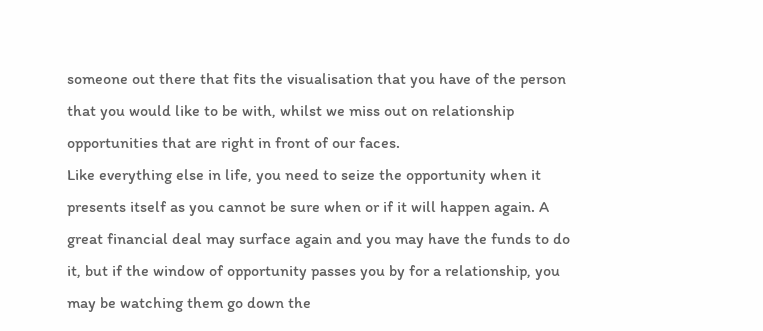someone out there that fits the visualisation that you have of the person that you would like to be with, whilst we miss out on relationship opportunities that are right in front of our faces.
Like everything else in life, you need to seize the opportunity when it presents itself as you cannot be sure when or if it will happen again. A great financial deal may surface again and you may have the funds to do it, but if the window of opportunity passes you by for a relationship, you may be watching them go down the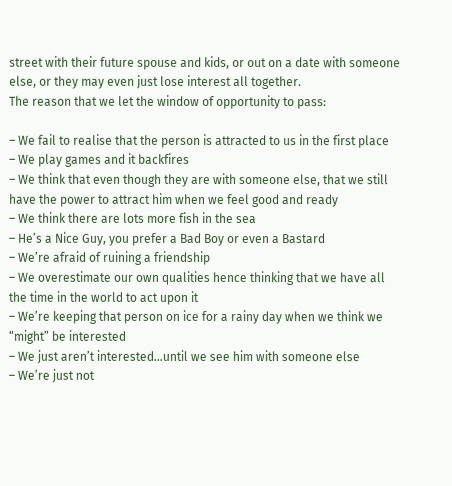street with their future spouse and kids, or out on a date with someone else, or they may even just lose interest all together.
The reason that we let the window of opportunity to pass:

– We fail to realise that the person is attracted to us in the first place
– We play games and it backfires
– We think that even though they are with someone else, that we still have the power to attract him when we feel good and ready
– We think there are lots more fish in the sea
– He’s a Nice Guy, you prefer a Bad Boy or even a Bastard
– We’re afraid of ruining a friendship
– We overestimate our own qualities hence thinking that we have all the time in the world to act upon it
– We’re keeping that person on ice for a rainy day when we think we “might” be interested
– We just aren’t interested…until we see him with someone else
– We’re just not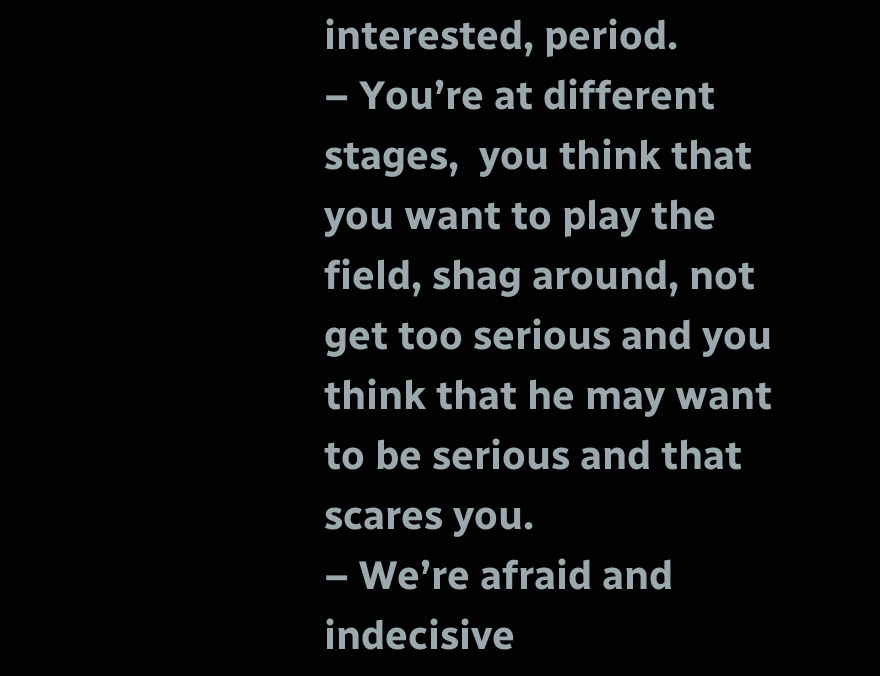interested, period.
– You’re at different stages,  you think that you want to play the field, shag around, not get too serious and you think that he may want to be serious and that scares you.
– We’re afraid and indecisive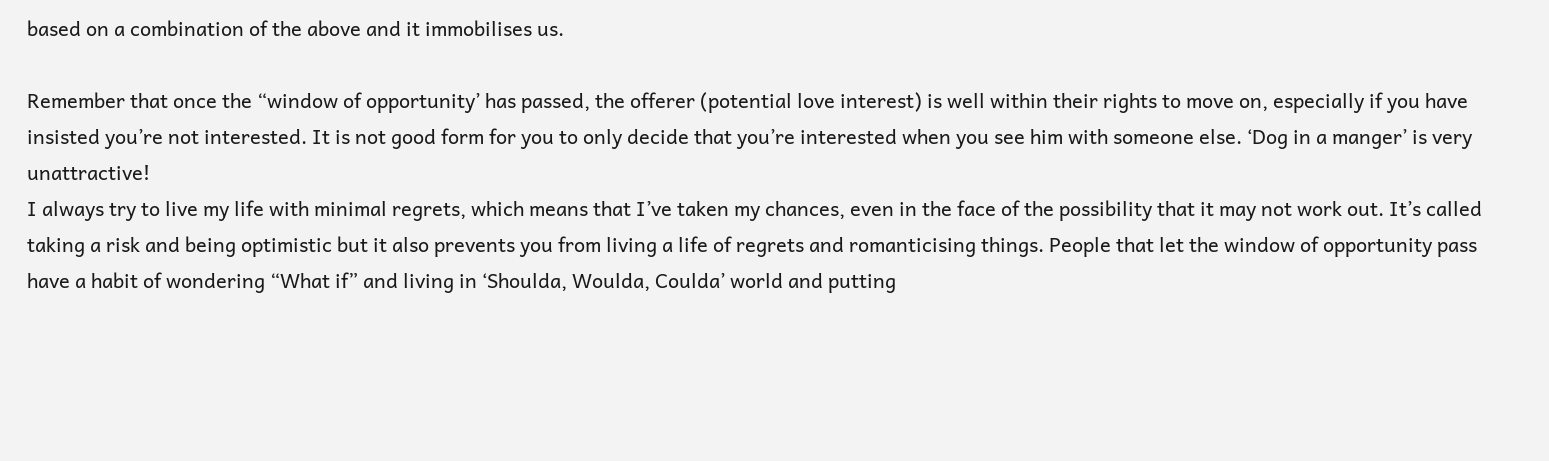based on a combination of the above and it immobilises us.

Remember that once the “window of opportunity’ has passed, the offerer (potential love interest) is well within their rights to move on, especially if you have insisted you’re not interested. It is not good form for you to only decide that you’re interested when you see him with someone else. ‘Dog in a manger’ is very unattractive!
I always try to live my life with minimal regrets, which means that I’ve taken my chances, even in the face of the possibility that it may not work out. It’s called taking a risk and being optimistic but it also prevents you from living a life of regrets and romanticising things. People that let the window of opportunity pass have a habit of wondering “What if” and living in ‘Shoulda, Woulda, Coulda’ world and putting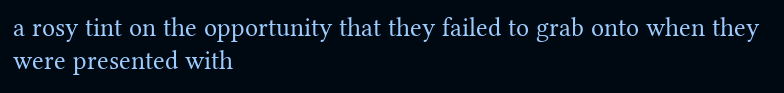a rosy tint on the opportunity that they failed to grab onto when they were presented with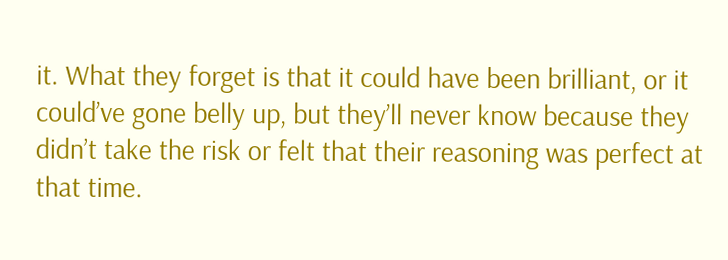it. What they forget is that it could have been brilliant, or it could’ve gone belly up, but they’ll never know because they didn’t take the risk or felt that their reasoning was perfect at that time.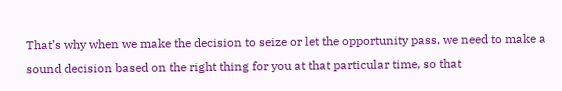That’s why when we make the decision to seize or let the opportunity pass, we need to make a sound decision based on the right thing for you at that particular time, so that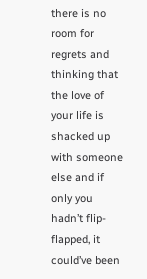there is no room for regrets and thinking that the love of your life is shacked up with someone else and if only you hadn’t flip-flapped, it could’ve been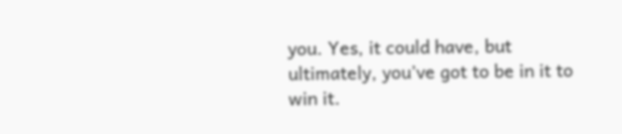you. Yes, it could have, but ultimately, you’ve got to be in it to win it.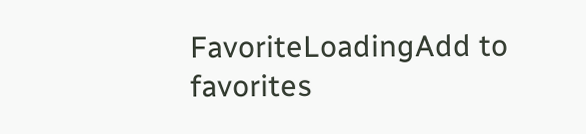FavoriteLoadingAdd to favorites